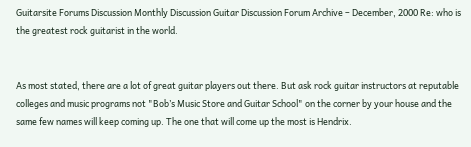Guitarsite Forums Discussion Monthly Discussion Guitar Discussion Forum Archive – December, 2000 Re: who is the greatest rock guitarist in the world.


As most stated, there are a lot of great guitar players out there. But ask rock guitar instructors at reputable colleges and music programs not "Bob’s Music Store and Guitar School" on the corner by your house and the same few names will keep coming up. The one that will come up the most is Hendrix.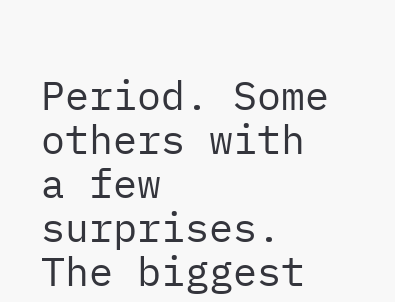Period. Some others with a few surprises. The biggest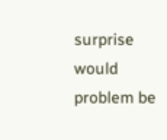surprise would problem be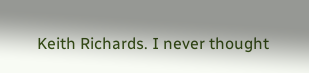Keith Richards. I never thought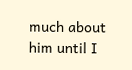much about him until I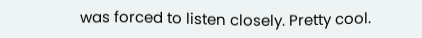was forced to listen closely. Pretty cool.